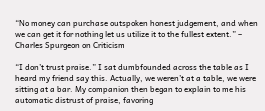“No money can purchase outspoken honest judgement, and when we can get it for nothing let us utilize it to the fullest extent.” – Charles Spurgeon on Criticism

“I don’t trust praise.” I sat dumbfounded across the table as I heard my friend say this. Actually, we weren’t at a table, we were sitting at a bar. My companion then began to explain to me his automatic distrust of praise, favoring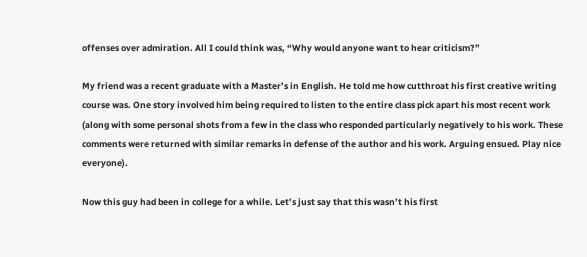offenses over admiration. All I could think was, “Why would anyone want to hear criticism?”

My friend was a recent graduate with a Master’s in English. He told me how cutthroat his first creative writing course was. One story involved him being required to listen to the entire class pick apart his most recent work (along with some personal shots from a few in the class who responded particularly negatively to his work. These comments were returned with similar remarks in defense of the author and his work. Arguing ensued. Play nice everyone).

Now this guy had been in college for a while. Let’s just say that this wasn’t his first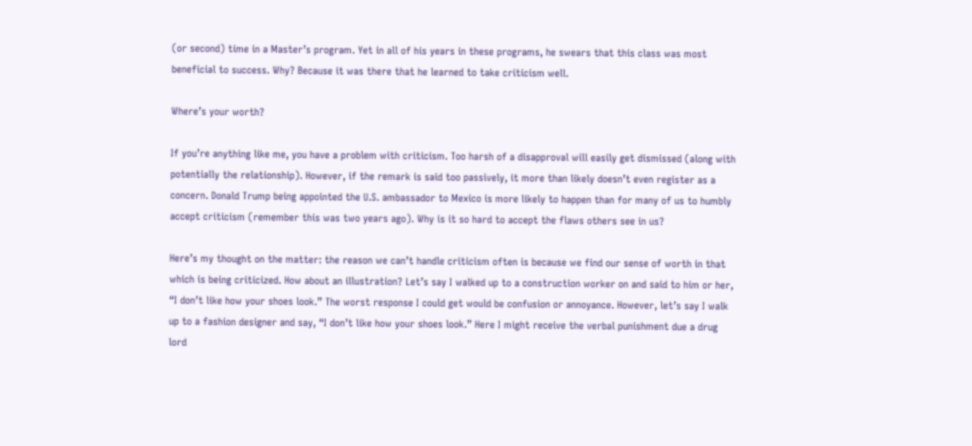(or second) time in a Master’s program. Yet in all of his years in these programs, he swears that this class was most beneficial to success. Why? Because it was there that he learned to take criticism well.

Where’s your worth?

If you’re anything like me, you have a problem with criticism. Too harsh of a disapproval will easily get dismissed (along with potentially the relationship). However, if the remark is said too passively, it more than likely doesn’t even register as a concern. Donald Trump being appointed the U.S. ambassador to Mexico is more likely to happen than for many of us to humbly accept criticism (remember this was two years ago). Why is it so hard to accept the flaws others see in us?

Here’s my thought on the matter: the reason we can’t handle criticism often is because we find our sense of worth in that which is being criticized. How about an illustration? Let’s say I walked up to a construction worker on and said to him or her, “I don’t like how your shoes look.” The worst response I could get would be confusion or annoyance. However, let’s say I walk up to a fashion designer and say, “I don’t like how your shoes look.” Here I might receive the verbal punishment due a drug lord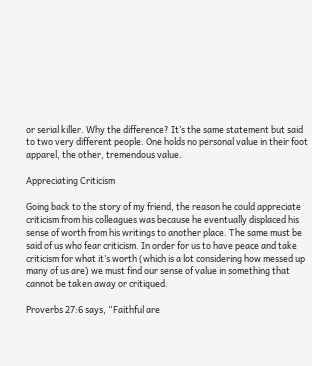or serial killer. Why the difference? It’s the same statement but said to two very different people. One holds no personal value in their foot apparel, the other, tremendous value.

Appreciating Criticism

Going back to the story of my friend, the reason he could appreciate criticism from his colleagues was because he eventually displaced his sense of worth from his writings to another place. The same must be said of us who fear criticism. In order for us to have peace and take criticism for what it’s worth (which is a lot considering how messed up many of us are) we must find our sense of value in something that cannot be taken away or critiqued.

Proverbs 27:6 says, “Faithful are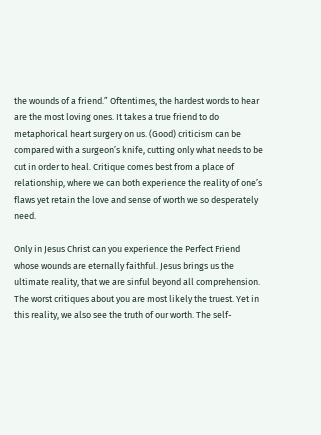the wounds of a friend.” Oftentimes, the hardest words to hear are the most loving ones. It takes a true friend to do metaphorical heart surgery on us. (Good) criticism can be compared with a surgeon’s knife, cutting only what needs to be cut in order to heal. Critique comes best from a place of relationship, where we can both experience the reality of one’s flaws yet retain the love and sense of worth we so desperately need.

Only in Jesus Christ can you experience the Perfect Friend whose wounds are eternally faithful. Jesus brings us the ultimate reality, that we are sinful beyond all comprehension. The worst critiques about you are most likely the truest. Yet in this reality, we also see the truth of our worth. The self-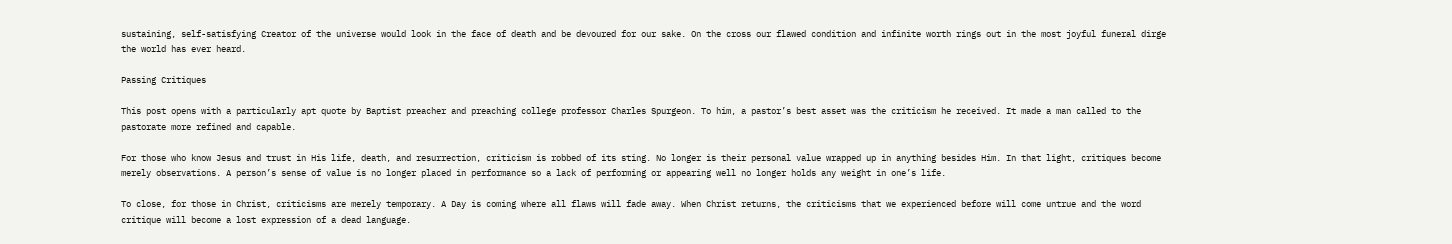sustaining, self-satisfying Creator of the universe would look in the face of death and be devoured for our sake. On the cross our flawed condition and infinite worth rings out in the most joyful funeral dirge the world has ever heard.

Passing Critiques

This post opens with a particularly apt quote by Baptist preacher and preaching college professor Charles Spurgeon. To him, a pastor’s best asset was the criticism he received. It made a man called to the pastorate more refined and capable.

For those who know Jesus and trust in His life, death, and resurrection, criticism is robbed of its sting. No longer is their personal value wrapped up in anything besides Him. In that light, critiques become merely observations. A person’s sense of value is no longer placed in performance so a lack of performing or appearing well no longer holds any weight in one’s life.

To close, for those in Christ, criticisms are merely temporary. A Day is coming where all flaws will fade away. When Christ returns, the criticisms that we experienced before will come untrue and the word critique will become a lost expression of a dead language.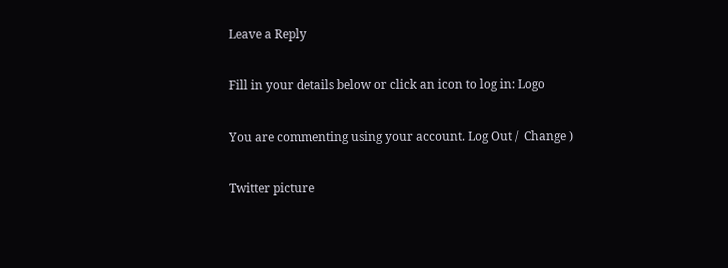Leave a Reply

Fill in your details below or click an icon to log in: Logo

You are commenting using your account. Log Out /  Change )

Twitter picture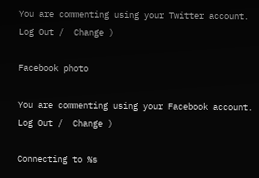You are commenting using your Twitter account. Log Out /  Change )

Facebook photo

You are commenting using your Facebook account. Log Out /  Change )

Connecting to %s